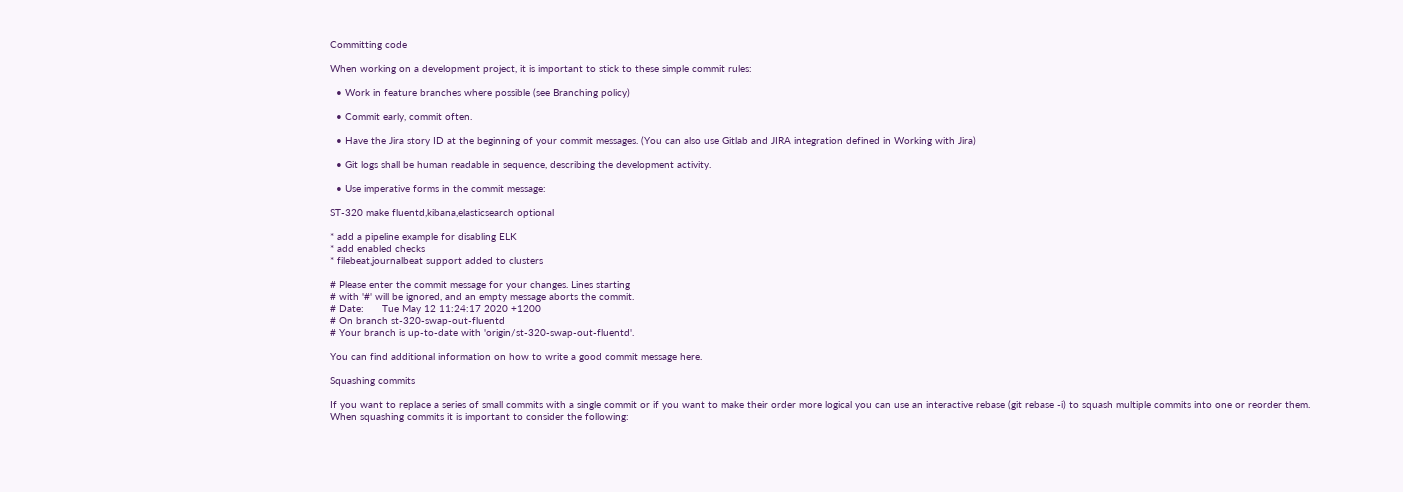Committing code

When working on a development project, it is important to stick to these simple commit rules:

  • Work in feature branches where possible (see Branching policy)

  • Commit early, commit often.

  • Have the Jira story ID at the beginning of your commit messages. (You can also use Gitlab and JIRA integration defined in Working with Jira)

  • Git logs shall be human readable in sequence, describing the development activity.

  • Use imperative forms in the commit message:

ST-320 make fluentd,kibana,elasticsearch optional

* add a pipeline example for disabling ELK
* add enabled checks
* filebeat,journalbeat support added to clusters

# Please enter the commit message for your changes. Lines starting
# with '#' will be ignored, and an empty message aborts the commit.
# Date:      Tue May 12 11:24:17 2020 +1200
# On branch st-320-swap-out-fluentd
# Your branch is up-to-date with 'origin/st-320-swap-out-fluentd'.

You can find additional information on how to write a good commit message here.

Squashing commits

If you want to replace a series of small commits with a single commit or if you want to make their order more logical you can use an interactive rebase (git rebase -i) to squash multiple commits into one or reorder them. When squashing commits it is important to consider the following: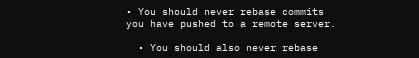• You should never rebase commits you have pushed to a remote server.

  • You should also never rebase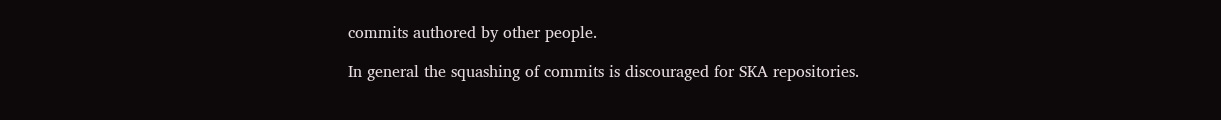commits authored by other people.

In general the squashing of commits is discouraged for SKA repositories.